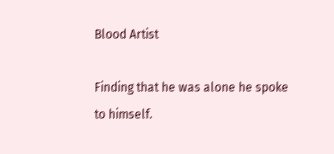Blood Artist

Finding that he was alone he spoke to himself.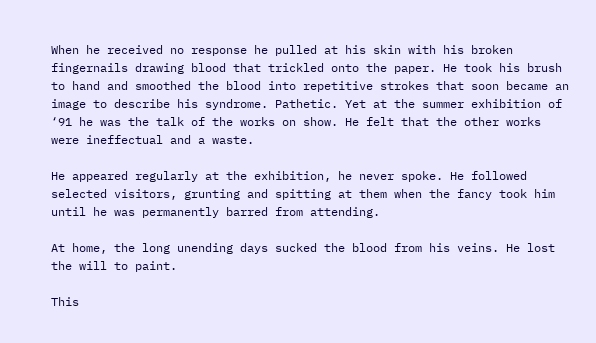When he received no response he pulled at his skin with his broken fingernails drawing blood that trickled onto the paper. He took his brush to hand and smoothed the blood into repetitive strokes that soon became an image to describe his syndrome. Pathetic. Yet at the summer exhibition of ‘91 he was the talk of the works on show. He felt that the other works were ineffectual and a waste.

He appeared regularly at the exhibition, he never spoke. He followed selected visitors, grunting and spitting at them when the fancy took him until he was permanently barred from attending.

At home, the long unending days sucked the blood from his veins. He lost the will to paint.

This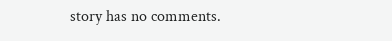story has no comments.